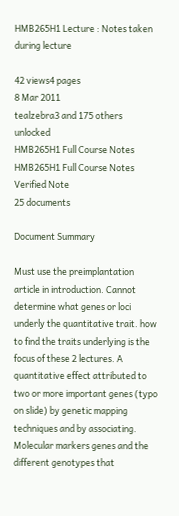HMB265H1 Lecture : Notes taken during lecture

42 views4 pages
8 Mar 2011
tealzebra3 and 175 others unlocked
HMB265H1 Full Course Notes
HMB265H1 Full Course Notes
Verified Note
25 documents

Document Summary

Must use the preimplantation article in introduction. Cannot determine what genes or loci underly the quantitative trait. how to find the traits underlying is the focus of these 2 lectures. A quantitative effect attributed to two or more important genes (typo on slide) by genetic mapping techniques and by associating. Molecular markers genes and the different genotypes that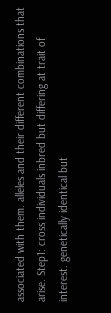associated with them. alleles and their different combinations that arise. Step1: cross individuals inbred but differing at trait of interest. genetically identical but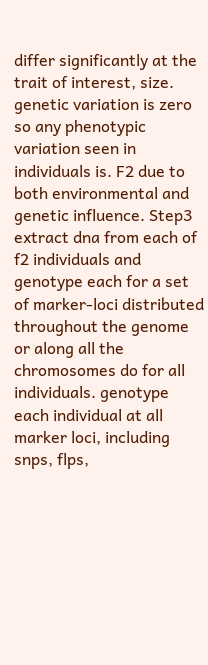differ significantly at the trait of interest, size. genetic variation is zero so any phenotypic variation seen in individuals is. F2 due to both environmental and genetic influence. Step3 extract dna from each of f2 individuals and genotype each for a set of marker-loci distributed throughout the genome or along all the chromosomes do for all individuals. genotype each individual at all marker loci, including snps, flps,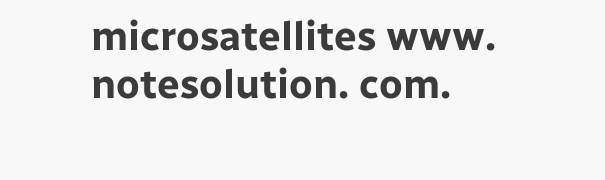microsatellites www. notesolution. com.